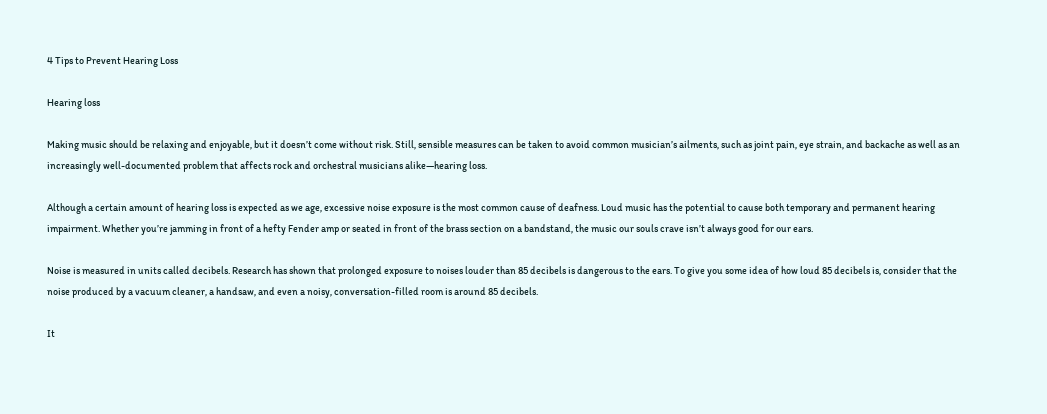4 Tips to Prevent Hearing Loss

Hearing loss

Making music should be relaxing and enjoyable, but it doesn’t come without risk. Still, sensible measures can be taken to avoid common musician’s ailments, such as joint pain, eye strain, and backache as well as an increasingly well-documented problem that affects rock and orchestral musicians alike—hearing loss.

Although a certain amount of hearing loss is expected as we age, excessive noise exposure is the most common cause of deafness. Loud music has the potential to cause both temporary and permanent hearing impairment. Whether you’re jamming in front of a hefty Fender amp or seated in front of the brass section on a bandstand, the music our souls crave isn’t always good for our ears.

Noise is measured in units called decibels. Research has shown that prolonged exposure to noises louder than 85 decibels is dangerous to the ears. To give you some idea of how loud 85 decibels is, consider that the noise produced by a vacuum cleaner, a handsaw, and even a noisy, conversation-filled room is around 85 decibels.

It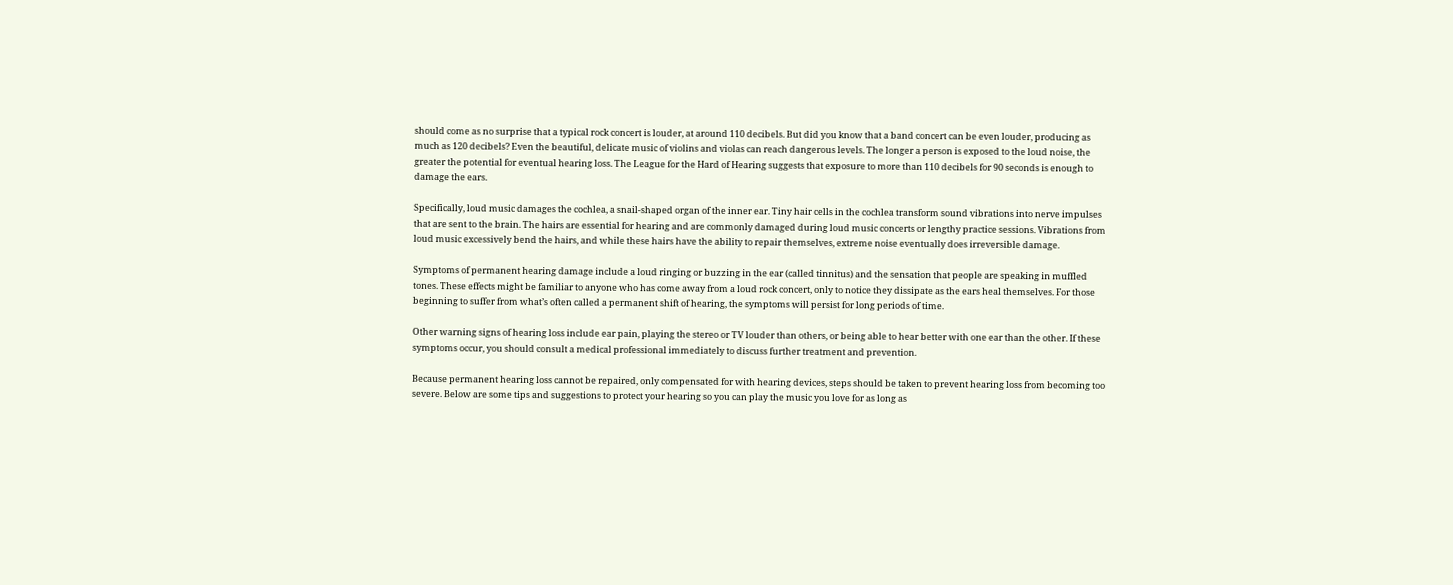should come as no surprise that a typical rock concert is louder, at around 110 decibels. But did you know that a band concert can be even louder, producing as much as 120 decibels? Even the beautiful, delicate music of violins and violas can reach dangerous levels. The longer a person is exposed to the loud noise, the greater the potential for eventual hearing loss. The League for the Hard of Hearing suggests that exposure to more than 110 decibels for 90 seconds is enough to damage the ears.

Specifically, loud music damages the cochlea, a snail-shaped organ of the inner ear. Tiny hair cells in the cochlea transform sound vibrations into nerve impulses that are sent to the brain. The hairs are essential for hearing and are commonly damaged during loud music concerts or lengthy practice sessions. Vibrations from loud music excessively bend the hairs, and while these hairs have the ability to repair themselves, extreme noise eventually does irreversible damage.

Symptoms of permanent hearing damage include a loud ringing or buzzing in the ear (called tinnitus) and the sensation that people are speaking in muffled tones. These effects might be familiar to anyone who has come away from a loud rock concert, only to notice they dissipate as the ears heal themselves. For those beginning to suffer from what’s often called a permanent shift of hearing, the symptoms will persist for long periods of time.

Other warning signs of hearing loss include ear pain, playing the stereo or TV louder than others, or being able to hear better with one ear than the other. If these symptoms occur, you should consult a medical professional immediately to discuss further treatment and prevention.

Because permanent hearing loss cannot be repaired, only compensated for with hearing devices, steps should be taken to prevent hearing loss from becoming too severe. Below are some tips and suggestions to protect your hearing so you can play the music you love for as long as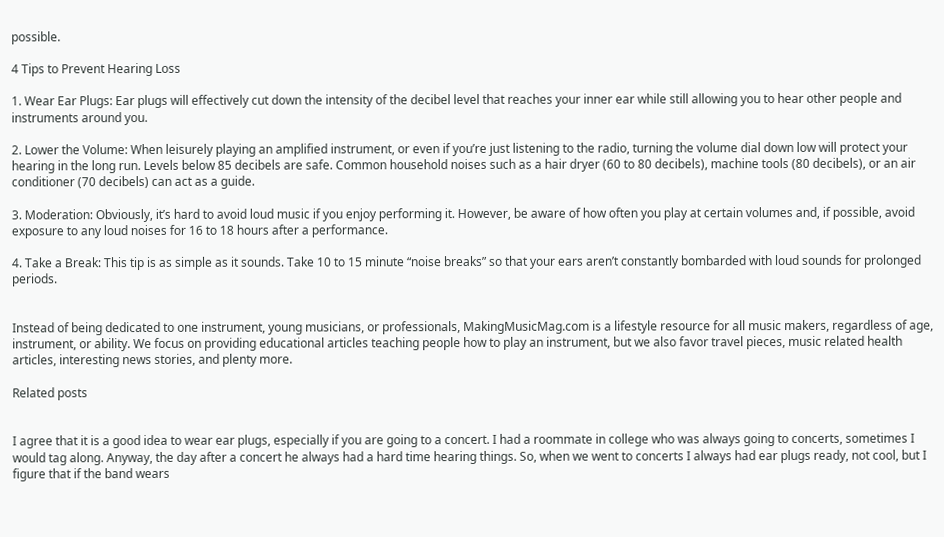possible.

4 Tips to Prevent Hearing Loss

1. Wear Ear Plugs: Ear plugs will effectively cut down the intensity of the decibel level that reaches your inner ear while still allowing you to hear other people and instruments around you.

2. Lower the Volume: When leisurely playing an amplified instrument, or even if you’re just listening to the radio, turning the volume dial down low will protect your hearing in the long run. Levels below 85 decibels are safe. Common household noises such as a hair dryer (60 to 80 decibels), machine tools (80 decibels), or an air conditioner (70 decibels) can act as a guide.

3. Moderation: Obviously, it’s hard to avoid loud music if you enjoy performing it. However, be aware of how often you play at certain volumes and, if possible, avoid exposure to any loud noises for 16 to 18 hours after a performance.

4. Take a Break: This tip is as simple as it sounds. Take 10 to 15 minute “noise breaks” so that your ears aren’t constantly bombarded with loud sounds for prolonged periods.


Instead of being dedicated to one instrument, young musicians, or professionals, MakingMusicMag.com is a lifestyle resource for all music makers, regardless of age, instrument, or ability. We focus on providing educational articles teaching people how to play an instrument, but we also favor travel pieces, music related health articles, interesting news stories, and plenty more.

Related posts


I agree that it is a good idea to wear ear plugs, especially if you are going to a concert. I had a roommate in college who was always going to concerts, sometimes I would tag along. Anyway, the day after a concert he always had a hard time hearing things. So, when we went to concerts I always had ear plugs ready, not cool, but I figure that if the band wears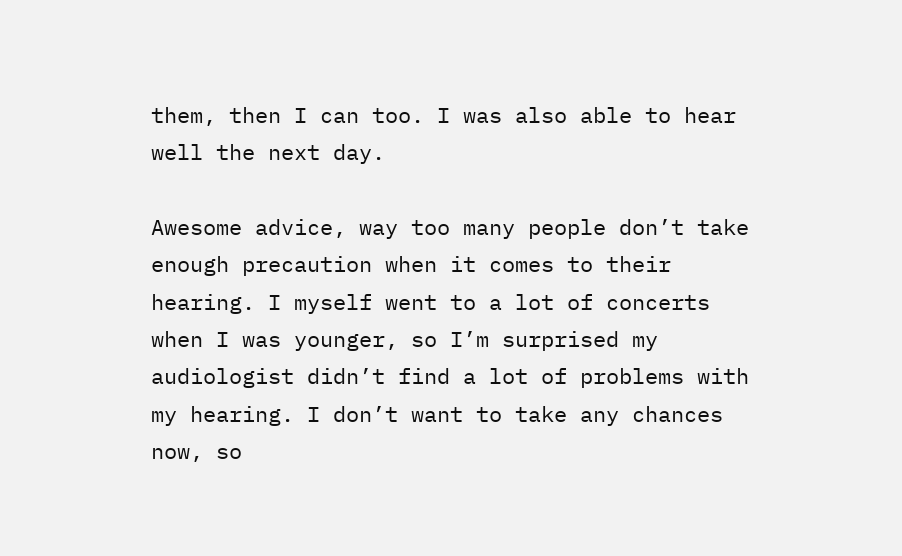them, then I can too. I was also able to hear well the next day.

Awesome advice, way too many people don’t take enough precaution when it comes to their hearing. I myself went to a lot of concerts when I was younger, so I’m surprised my audiologist didn’t find a lot of problems with my hearing. I don’t want to take any chances now, so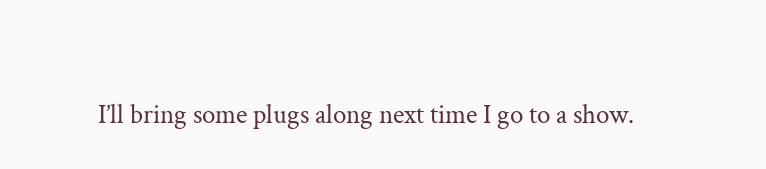I’ll bring some plugs along next time I go to a show.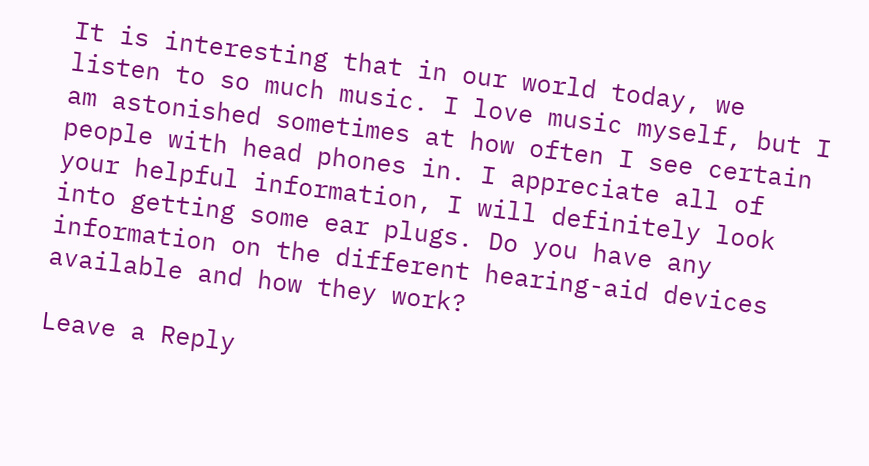It is interesting that in our world today, we listen to so much music. I love music myself, but I am astonished sometimes at how often I see certain people with head phones in. I appreciate all of your helpful information, I will definitely look into getting some ear plugs. Do you have any information on the different hearing-aid devices available and how they work?

Leave a Reply